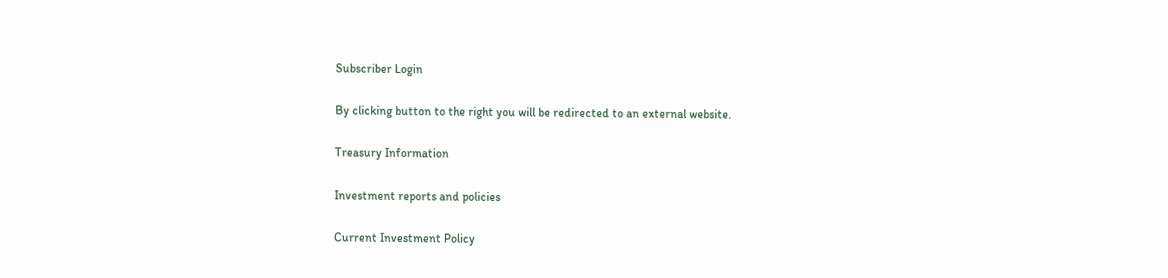Subscriber Login

By clicking button to the right you will be redirected to an external website.

Treasury Information

Investment reports and policies

Current Investment Policy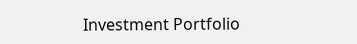Investment Portfolio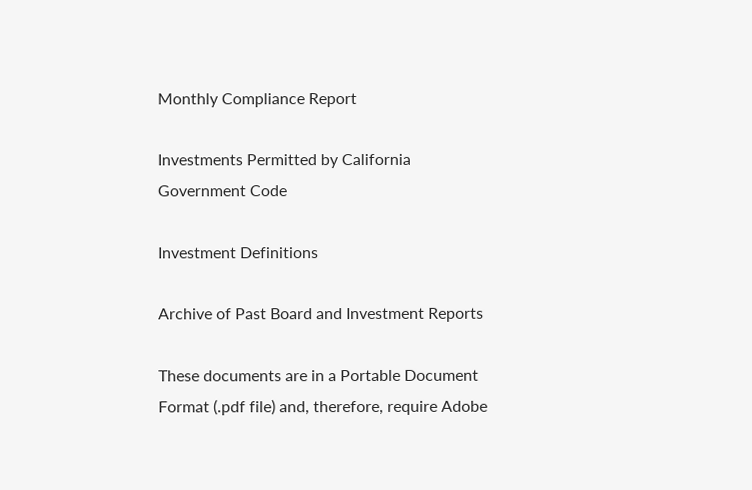Monthly Compliance Report

Investments Permitted by California Government Code

Investment Definitions

Archive of Past Board and Investment Reports

These documents are in a Portable Document Format (.pdf file) and, therefore, require Adobe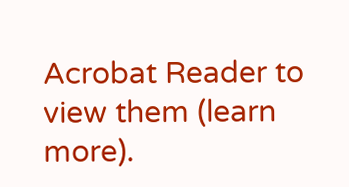Acrobat Reader to view them (learn more).